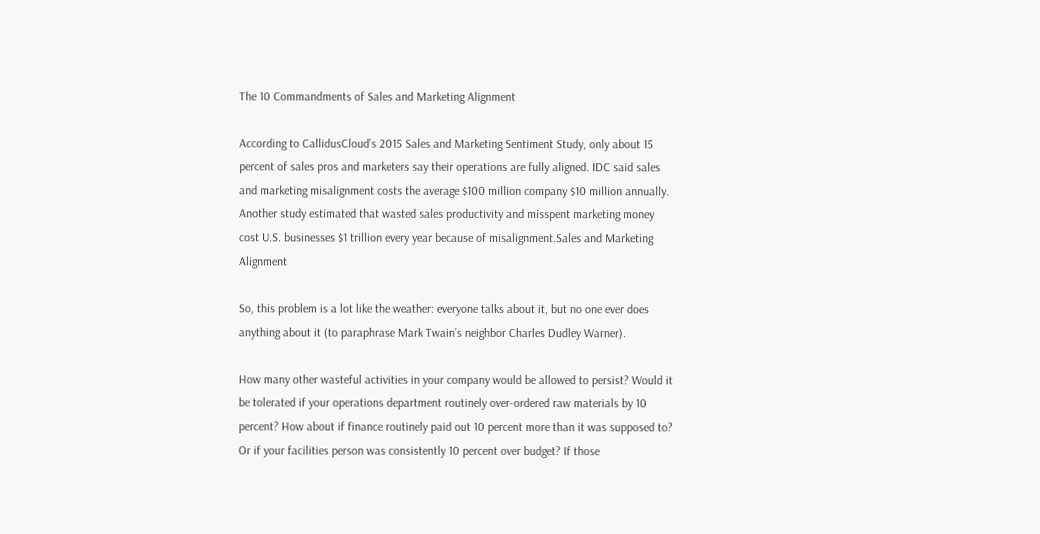The 10 Commandments of Sales and Marketing Alignment

According to CallidusCloud’s 2015 Sales and Marketing Sentiment Study, only about 15 percent of sales pros and marketers say their operations are fully aligned. IDC said sales and marketing misalignment costs the average $100 million company $10 million annually. Another study estimated that wasted sales productivity and misspent marketing money cost U.S. businesses $1 trillion every year because of misalignment.Sales and Marketing Alignment

So, this problem is a lot like the weather: everyone talks about it, but no one ever does anything about it (to paraphrase Mark Twain’s neighbor Charles Dudley Warner).

How many other wasteful activities in your company would be allowed to persist? Would it be tolerated if your operations department routinely over-ordered raw materials by 10 percent? How about if finance routinely paid out 10 percent more than it was supposed to? Or if your facilities person was consistently 10 percent over budget? If those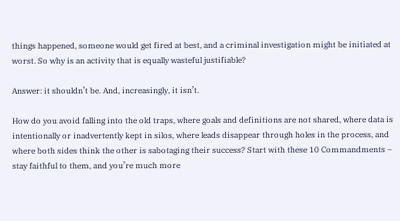things happened, someone would get fired at best, and a criminal investigation might be initiated at worst. So why is an activity that is equally wasteful justifiable?

Answer: it shouldn’t be. And, increasingly, it isn’t.

How do you avoid falling into the old traps, where goals and definitions are not shared, where data is intentionally or inadvertently kept in silos, where leads disappear through holes in the process, and where both sides think the other is sabotaging their success? Start with these 10 Commandments – stay faithful to them, and you’re much more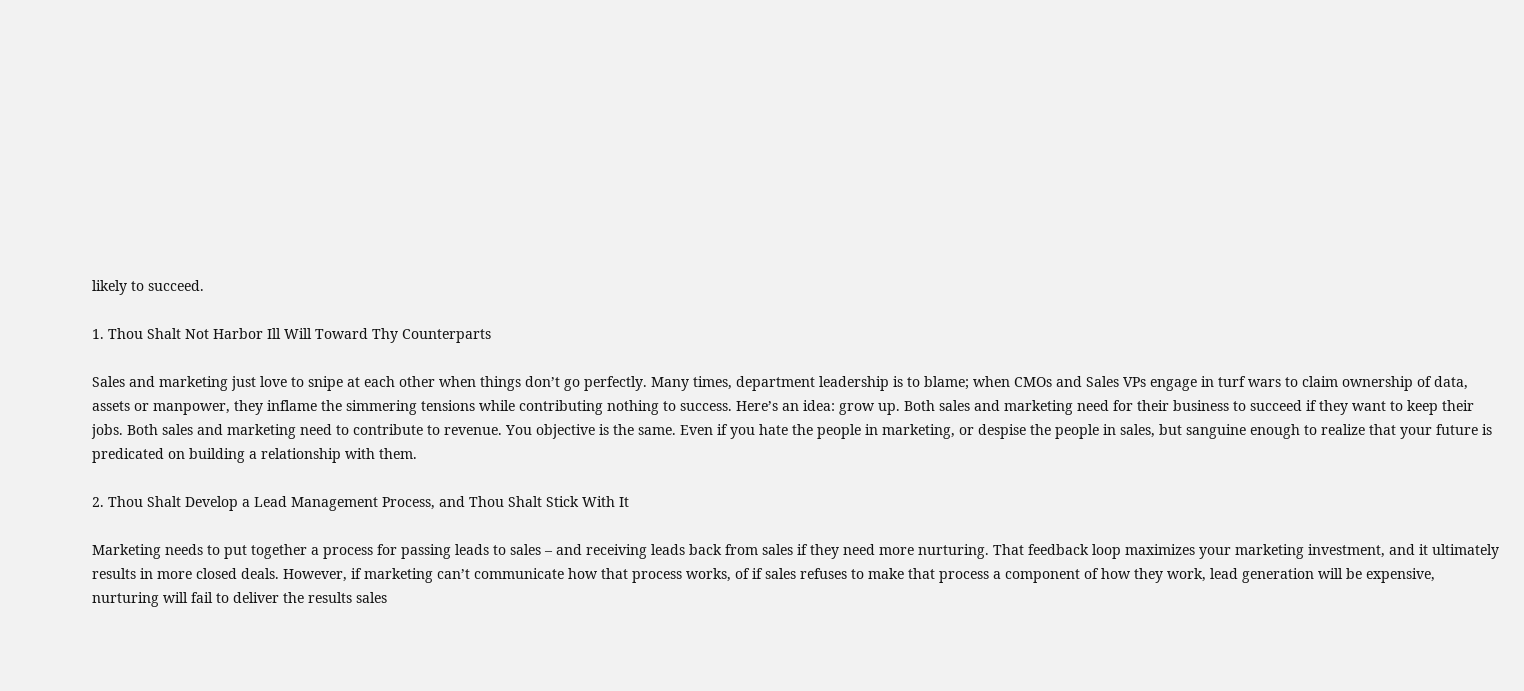likely to succeed.

1. Thou Shalt Not Harbor Ill Will Toward Thy Counterparts

Sales and marketing just love to snipe at each other when things don’t go perfectly. Many times, department leadership is to blame; when CMOs and Sales VPs engage in turf wars to claim ownership of data, assets or manpower, they inflame the simmering tensions while contributing nothing to success. Here’s an idea: grow up. Both sales and marketing need for their business to succeed if they want to keep their jobs. Both sales and marketing need to contribute to revenue. You objective is the same. Even if you hate the people in marketing, or despise the people in sales, but sanguine enough to realize that your future is predicated on building a relationship with them.

2. Thou Shalt Develop a Lead Management Process, and Thou Shalt Stick With It

Marketing needs to put together a process for passing leads to sales – and receiving leads back from sales if they need more nurturing. That feedback loop maximizes your marketing investment, and it ultimately results in more closed deals. However, if marketing can’t communicate how that process works, of if sales refuses to make that process a component of how they work, lead generation will be expensive, nurturing will fail to deliver the results sales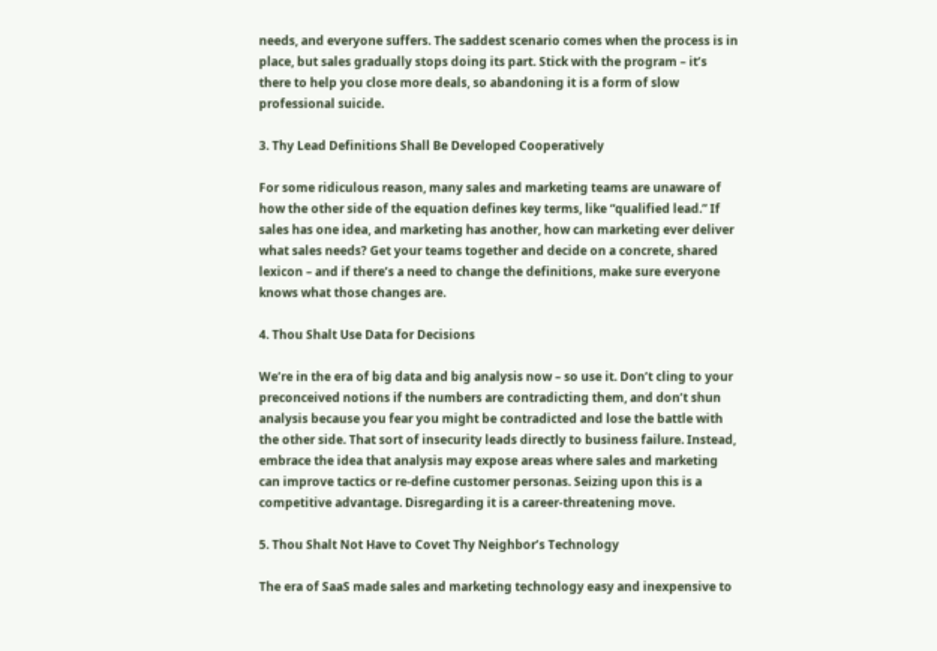needs, and everyone suffers. The saddest scenario comes when the process is in place, but sales gradually stops doing its part. Stick with the program – it’s there to help you close more deals, so abandoning it is a form of slow professional suicide.

3. Thy Lead Definitions Shall Be Developed Cooperatively

For some ridiculous reason, many sales and marketing teams are unaware of how the other side of the equation defines key terms, like “qualified lead.” If sales has one idea, and marketing has another, how can marketing ever deliver what sales needs? Get your teams together and decide on a concrete, shared lexicon – and if there’s a need to change the definitions, make sure everyone knows what those changes are.

4. Thou Shalt Use Data for Decisions

We’re in the era of big data and big analysis now – so use it. Don’t cling to your preconceived notions if the numbers are contradicting them, and don’t shun analysis because you fear you might be contradicted and lose the battle with the other side. That sort of insecurity leads directly to business failure. Instead, embrace the idea that analysis may expose areas where sales and marketing can improve tactics or re-define customer personas. Seizing upon this is a competitive advantage. Disregarding it is a career-threatening move.

5. Thou Shalt Not Have to Covet Thy Neighbor’s Technology

The era of SaaS made sales and marketing technology easy and inexpensive to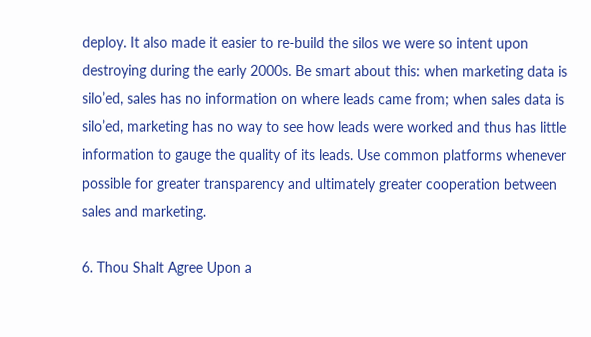deploy. It also made it easier to re-build the silos we were so intent upon destroying during the early 2000s. Be smart about this: when marketing data is silo’ed, sales has no information on where leads came from; when sales data is silo’ed, marketing has no way to see how leads were worked and thus has little information to gauge the quality of its leads. Use common platforms whenever possible for greater transparency and ultimately greater cooperation between sales and marketing.

6. Thou Shalt Agree Upon a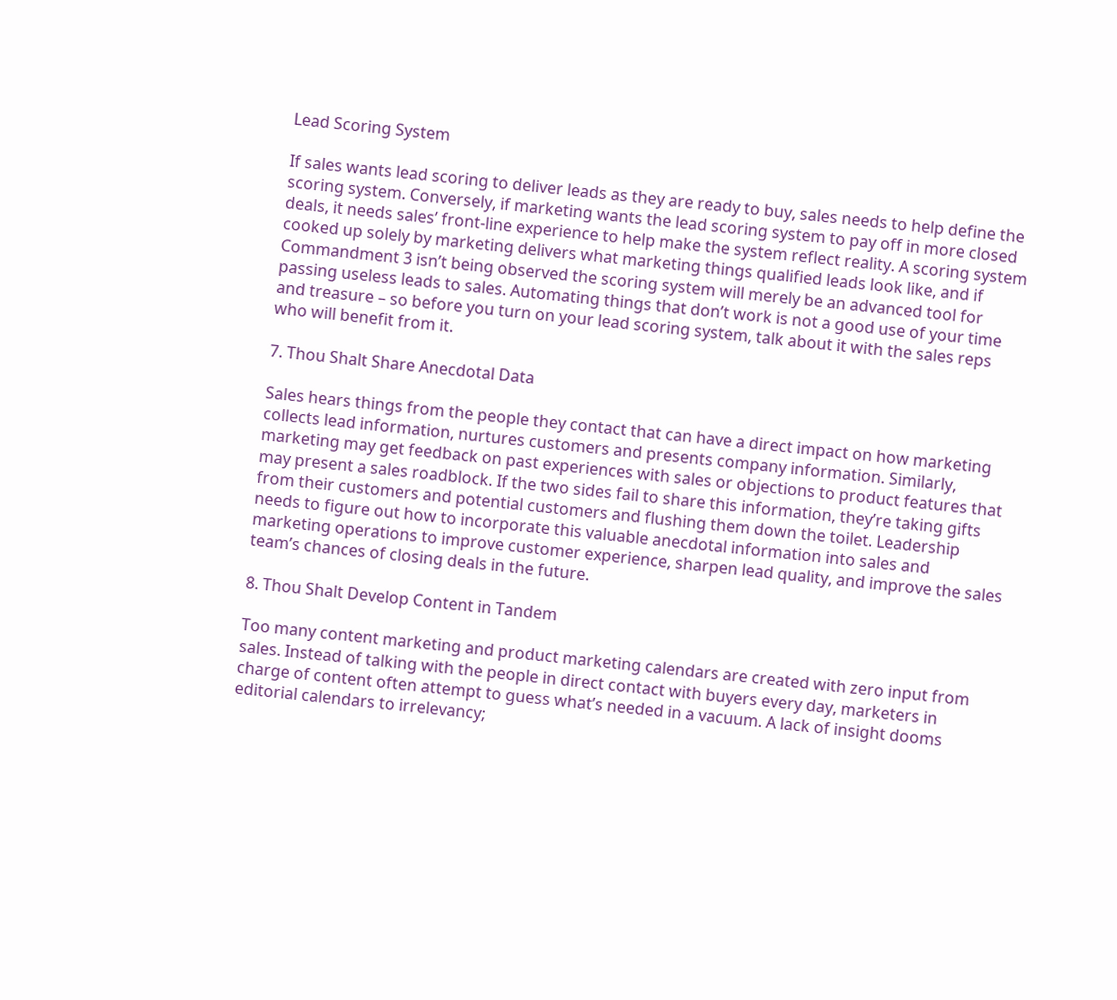Lead Scoring System

If sales wants lead scoring to deliver leads as they are ready to buy, sales needs to help define the scoring system. Conversely, if marketing wants the lead scoring system to pay off in more closed deals, it needs sales’ front-line experience to help make the system reflect reality. A scoring system cooked up solely by marketing delivers what marketing things qualified leads look like, and if Commandment 3 isn’t being observed the scoring system will merely be an advanced tool for passing useless leads to sales. Automating things that don’t work is not a good use of your time and treasure – so before you turn on your lead scoring system, talk about it with the sales reps who will benefit from it.

7. Thou Shalt Share Anecdotal Data

Sales hears things from the people they contact that can have a direct impact on how marketing collects lead information, nurtures customers and presents company information. Similarly, marketing may get feedback on past experiences with sales or objections to product features that may present a sales roadblock. If the two sides fail to share this information, they’re taking gifts from their customers and potential customers and flushing them down the toilet. Leadership needs to figure out how to incorporate this valuable anecdotal information into sales and marketing operations to improve customer experience, sharpen lead quality, and improve the sales team’s chances of closing deals in the future.

8. Thou Shalt Develop Content in Tandem

Too many content marketing and product marketing calendars are created with zero input from sales. Instead of talking with the people in direct contact with buyers every day, marketers in charge of content often attempt to guess what’s needed in a vacuum. A lack of insight dooms editorial calendars to irrelevancy;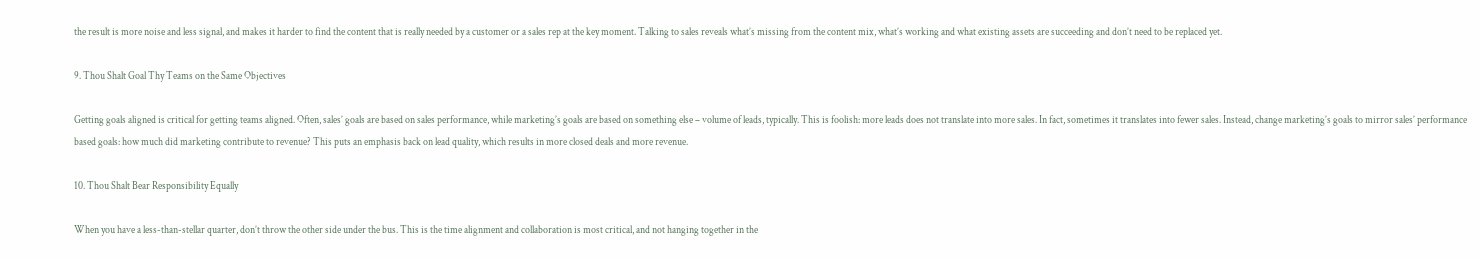the result is more noise and less signal, and makes it harder to find the content that is really needed by a customer or a sales rep at the key moment. Talking to sales reveals what’s missing from the content mix, what’s working and what existing assets are succeeding and don’t need to be replaced yet.

9. Thou Shalt Goal Thy Teams on the Same Objectives

Getting goals aligned is critical for getting teams aligned. Often, sales’ goals are based on sales performance, while marketing’s goals are based on something else – volume of leads, typically. This is foolish: more leads does not translate into more sales. In fact, sometimes it translates into fewer sales. Instead, change marketing’s goals to mirror sales’ performance based goals: how much did marketing contribute to revenue? This puts an emphasis back on lead quality, which results in more closed deals and more revenue.

10. Thou Shalt Bear Responsibility Equally

When you have a less-than-stellar quarter, don’t throw the other side under the bus. This is the time alignment and collaboration is most critical, and not hanging together in the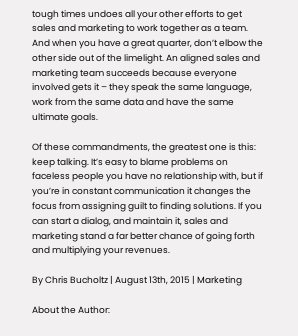tough times undoes all your other efforts to get sales and marketing to work together as a team. And when you have a great quarter, don’t elbow the other side out of the limelight. An aligned sales and marketing team succeeds because everyone involved gets it – they speak the same language, work from the same data and have the same ultimate goals.

Of these commandments, the greatest one is this: keep talking. It’s easy to blame problems on faceless people you have no relationship with, but if you’re in constant communication it changes the focus from assigning guilt to finding solutions. If you can start a dialog, and maintain it, sales and marketing stand a far better chance of going forth and multiplying your revenues.

By Chris Bucholtz | August 13th, 2015 | Marketing

About the Author: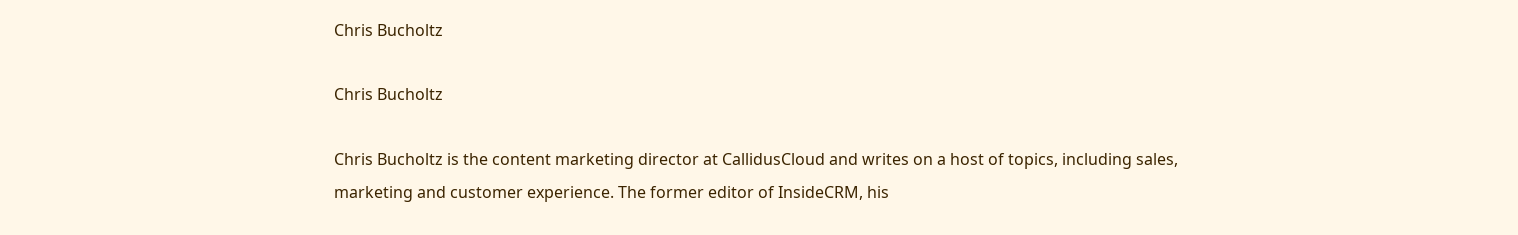Chris Bucholtz

Chris Bucholtz

Chris Bucholtz is the content marketing director at CallidusCloud and writes on a host of topics, including sales, marketing and customer experience. The former editor of InsideCRM, his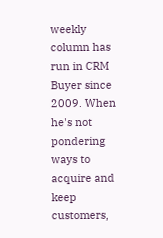weekly column has run in CRM Buyer since 2009. When he's not pondering ways to acquire and keep customers,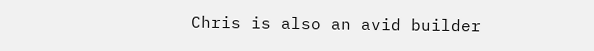Chris is also an avid builder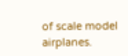of scale model airplanes.